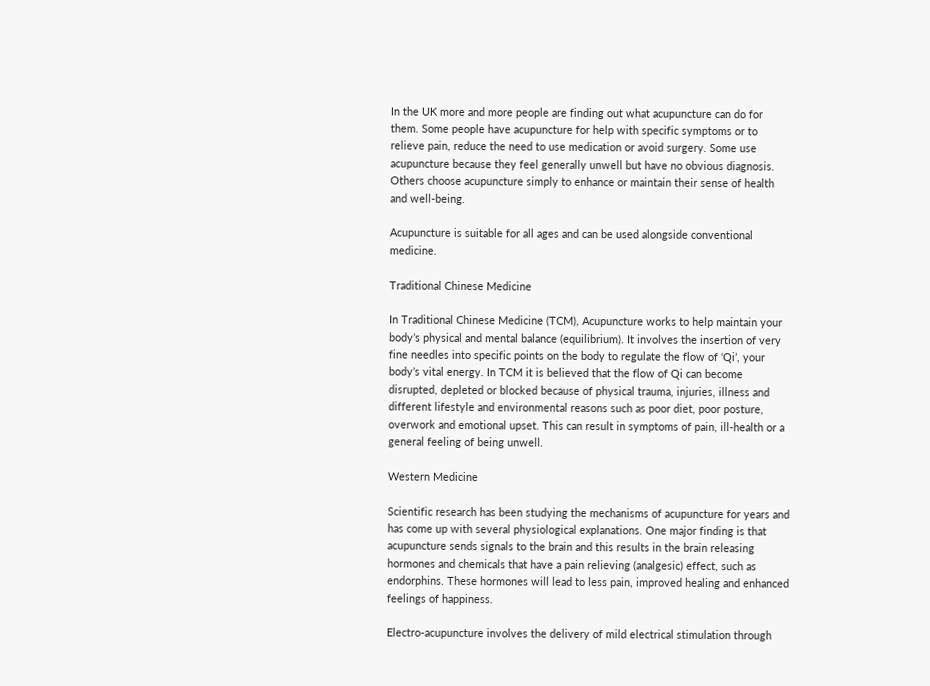In the UK more and more people are finding out what acupuncture can do for them. Some people have acupuncture for help with specific symptoms or to relieve pain, reduce the need to use medication or avoid surgery. Some use acupuncture because they feel generally unwell but have no obvious diagnosis. Others choose acupuncture simply to enhance or maintain their sense of health and well-being.

Acupuncture is suitable for all ages and can be used alongside conventional medicine.

Traditional Chinese Medicine

In Traditional Chinese Medicine (TCM), Acupuncture works to help maintain your body’s physical and mental balance (equilibrium). It involves the insertion of very fine needles into specific points on the body to regulate the flow of ‘Qi’, your body’s vital energy. In TCM it is believed that the flow of Qi can become disrupted, depleted or blocked because of physical trauma, injuries, illness and different lifestyle and environmental reasons such as poor diet, poor posture, overwork and emotional upset. This can result in symptoms of pain, ill-health or a general feeling of being unwell.

Western Medicine

Scientific research has been studying the mechanisms of acupuncture for years and has come up with several physiological explanations. One major finding is that acupuncture sends signals to the brain and this results in the brain releasing hormones and chemicals that have a pain relieving (analgesic) effect, such as endorphins. These hormones will lead to less pain, improved healing and enhanced feelings of happiness.

Electro-acupuncture involves the delivery of mild electrical stimulation through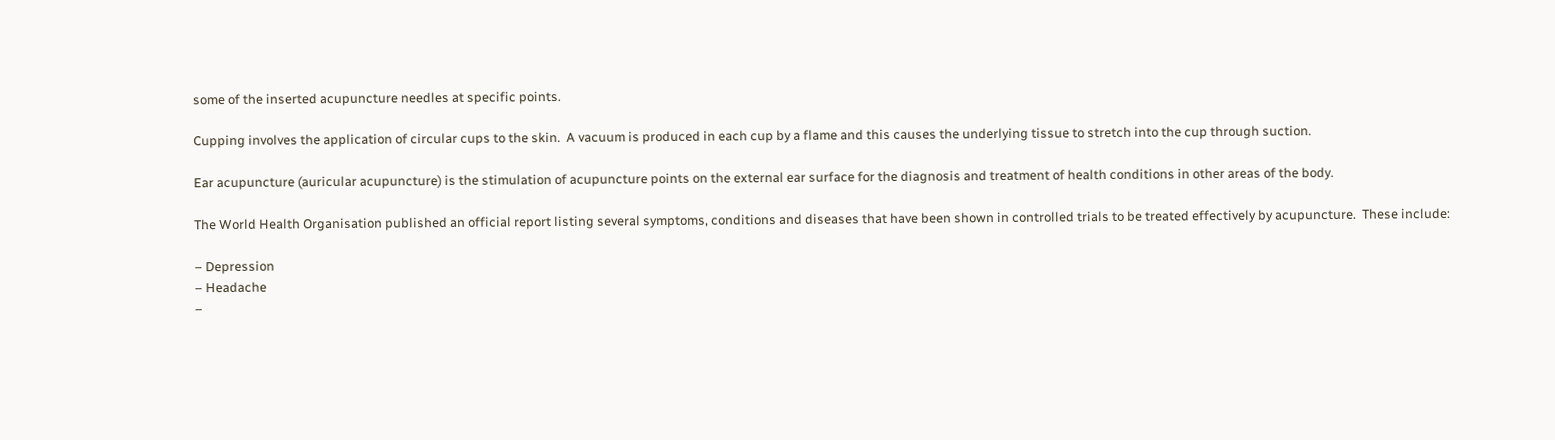some of the inserted acupuncture needles at specific points.

Cupping involves the application of circular cups to the skin.  A vacuum is produced in each cup by a flame and this causes the underlying tissue to stretch into the cup through suction.

Ear acupuncture (auricular acupuncture) is the stimulation of acupuncture points on the external ear surface for the diagnosis and treatment of health conditions in other areas of the body.

The World Health Organisation published an official report listing several symptoms, conditions and diseases that have been shown in controlled trials to be treated effectively by acupuncture.  These include:

– Depression
– Headache
–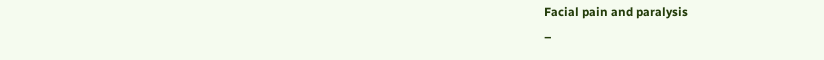Facial pain and paralysis
–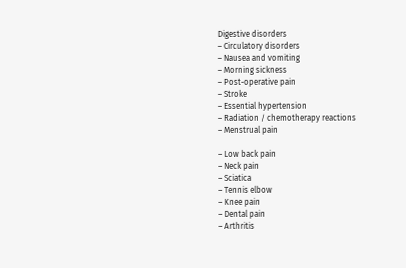Digestive disorders
– Circulatory disorders
– Nausea and vomiting
– Morning sickness
– Post-operative pain
– Stroke
– Essential hypertension
– Radiation / chemotherapy reactions
– Menstrual pain

– Low back pain
– Neck pain
– Sciatica
– Tennis elbow
– Knee pain
– Dental pain
– Arthritis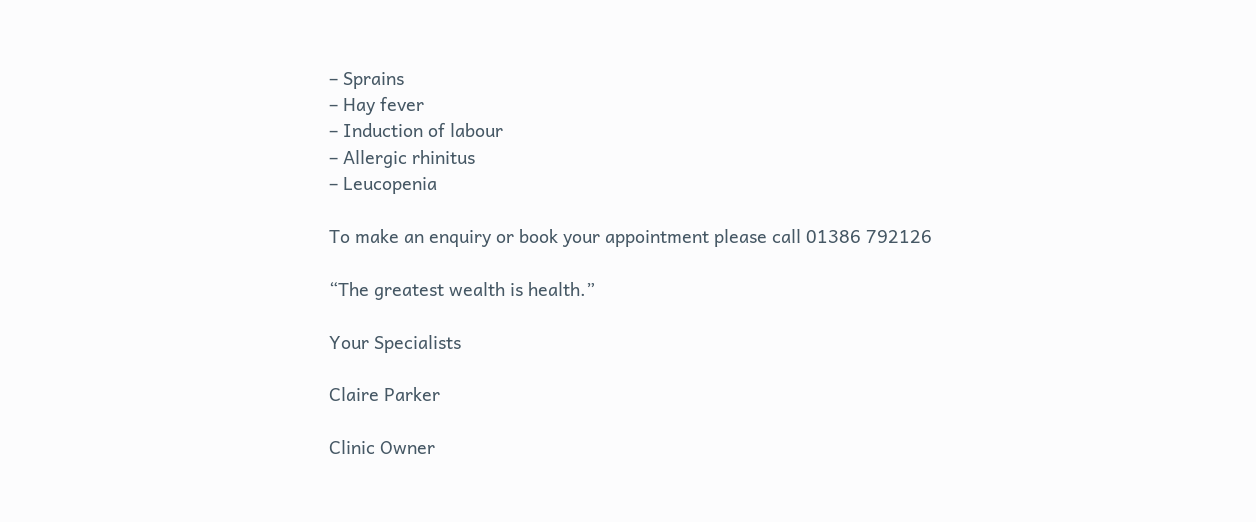– Sprains
– Hay fever
– Induction of labour
– Allergic rhinitus
– Leucopenia

To make an enquiry or book your appointment please call 01386 792126

“The greatest wealth is health.”

Your Specialists

Claire Parker

Clinic Owner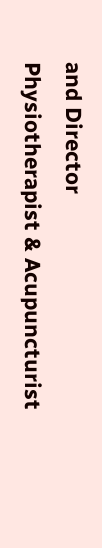and Director
Physiotherapist & Acupuncturist